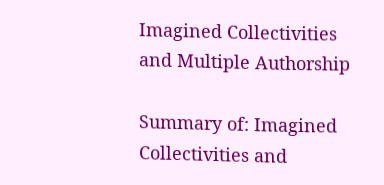Imagined Collectivities and Multiple Authorship

Summary of: Imagined Collectivities and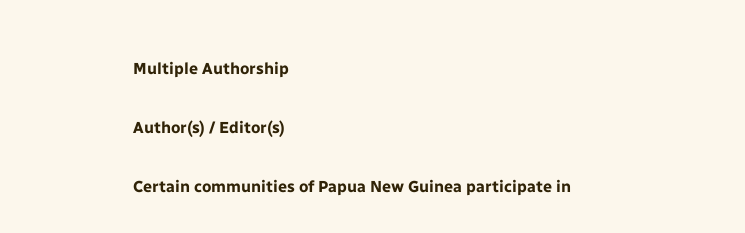Multiple Authorship

Author(s) / Editor(s)

Certain communities of Papua New Guinea participate in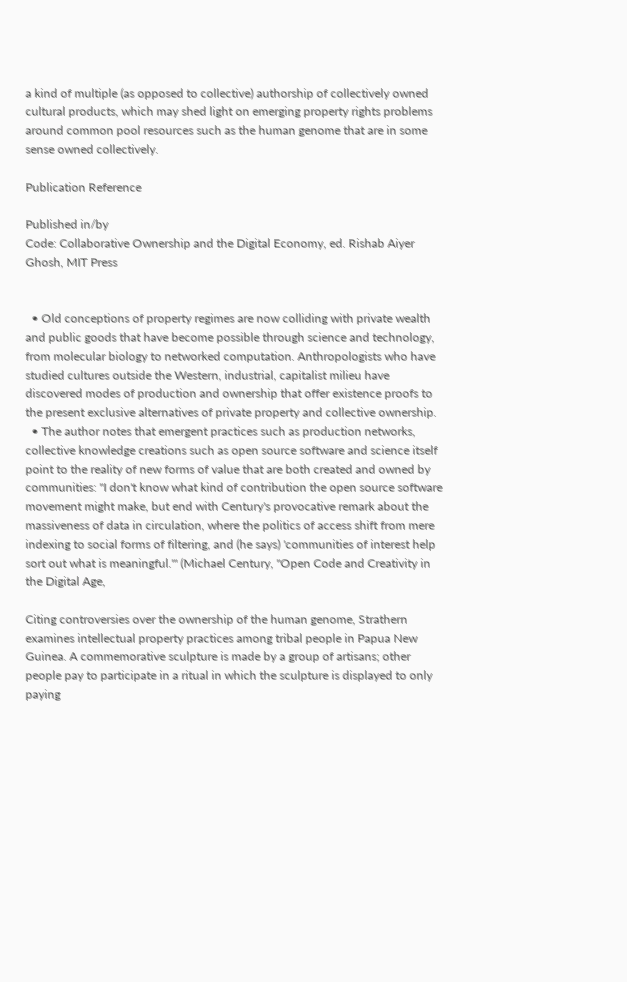a kind of multiple (as opposed to collective) authorship of collectively owned cultural products, which may shed light on emerging property rights problems around common pool resources such as the human genome that are in some sense owned collectively.

Publication Reference

Published in/by
Code: Collaborative Ownership and the Digital Economy, ed. Rishab Aiyer Ghosh, MIT Press


  • Old conceptions of property regimes are now colliding with private wealth and public goods that have become possible through science and technology, from molecular biology to networked computation. Anthropologists who have studied cultures outside the Western, industrial, capitalist milieu have discovered modes of production and ownership that offer existence proofs to the present exclusive alternatives of private property and collective ownership.
  • The author notes that emergent practices such as production networks, collective knowledge creations such as open source software and science itself point to the reality of new forms of value that are both created and owned by communities: "I don't know what kind of contribution the open source software movement might make, but end with Century's provocative remark about the massiveness of data in circulation, where the politics of access shift from mere indexing to social forms of filtering, and (he says) 'communities of interest help sort out what is meaningful.'" (Michael Century, "Open Code and Creativity in the Digital Age,

Citing controversies over the ownership of the human genome, Strathern examines intellectual property practices among tribal people in Papua New Guinea. A commemorative sculpture is made by a group of artisans; other people pay to participate in a ritual in which the sculpture is displayed to only paying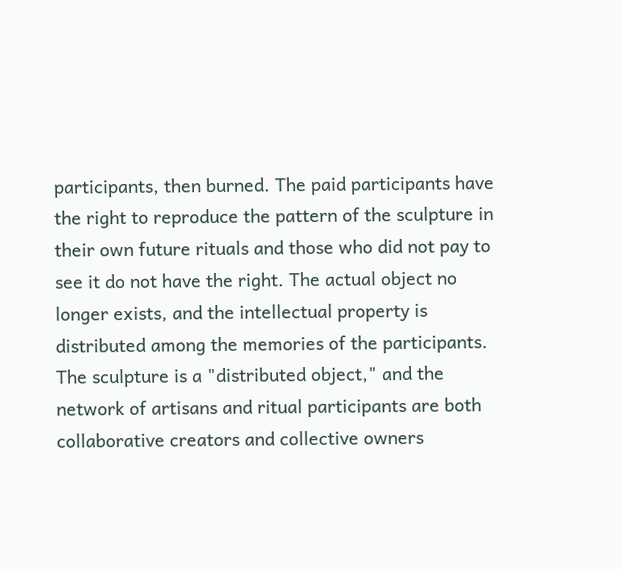participants, then burned. The paid participants have the right to reproduce the pattern of the sculpture in their own future rituals and those who did not pay to see it do not have the right. The actual object no longer exists, and the intellectual property is distributed among the memories of the participants. The sculpture is a "distributed object," and the network of artisans and ritual participants are both collaborative creators and collective owners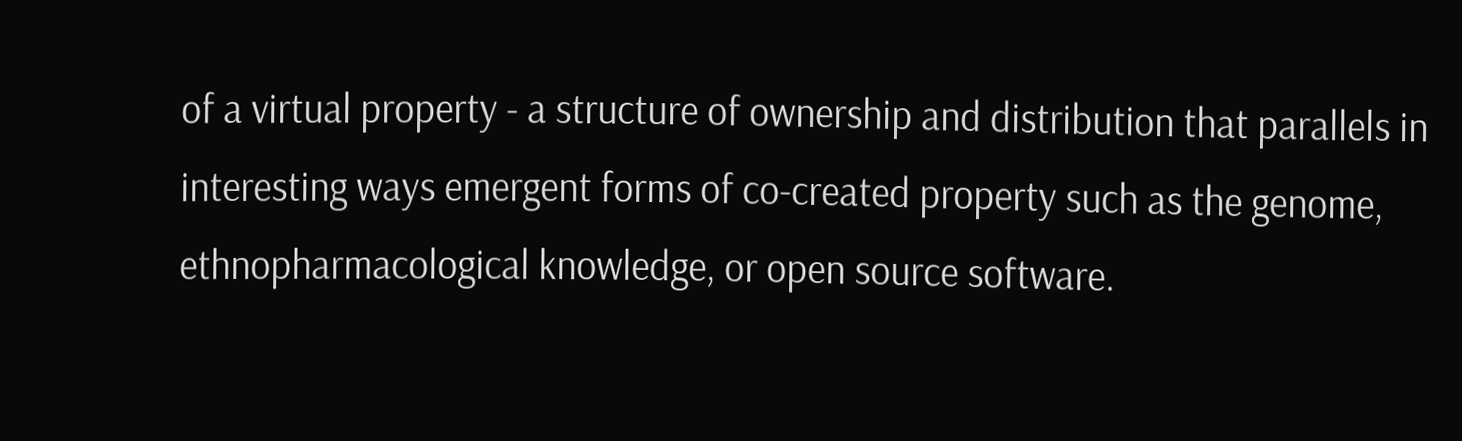of a virtual property - a structure of ownership and distribution that parallels in interesting ways emergent forms of co-created property such as the genome, ethnopharmacological knowledge, or open source software.